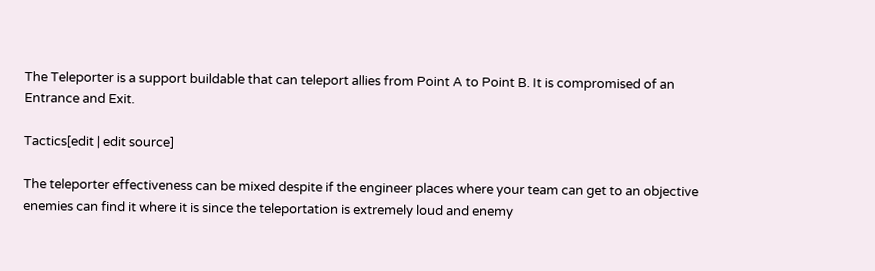The Teleporter is a support buildable that can teleport allies from Point A to Point B. It is compromised of an Entrance and Exit.

Tactics[edit | edit source]

The teleporter effectiveness can be mixed despite if the engineer places where your team can get to an objective enemies can find it where it is since the teleportation is extremely loud and enemy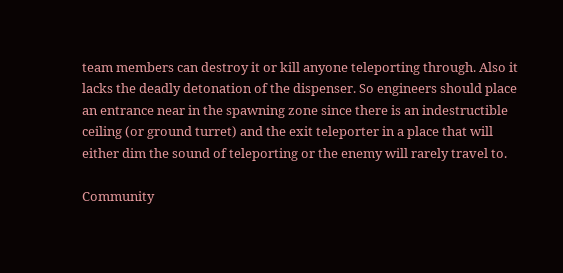team members can destroy it or kill anyone teleporting through. Also it lacks the deadly detonation of the dispenser. So engineers should place an entrance near in the spawning zone since there is an indestructible ceiling (or ground turret) and the exit teleporter in a place that will either dim the sound of teleporting or the enemy will rarely travel to.

Community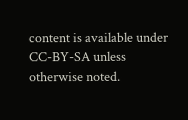content is available under CC-BY-SA unless otherwise noted.